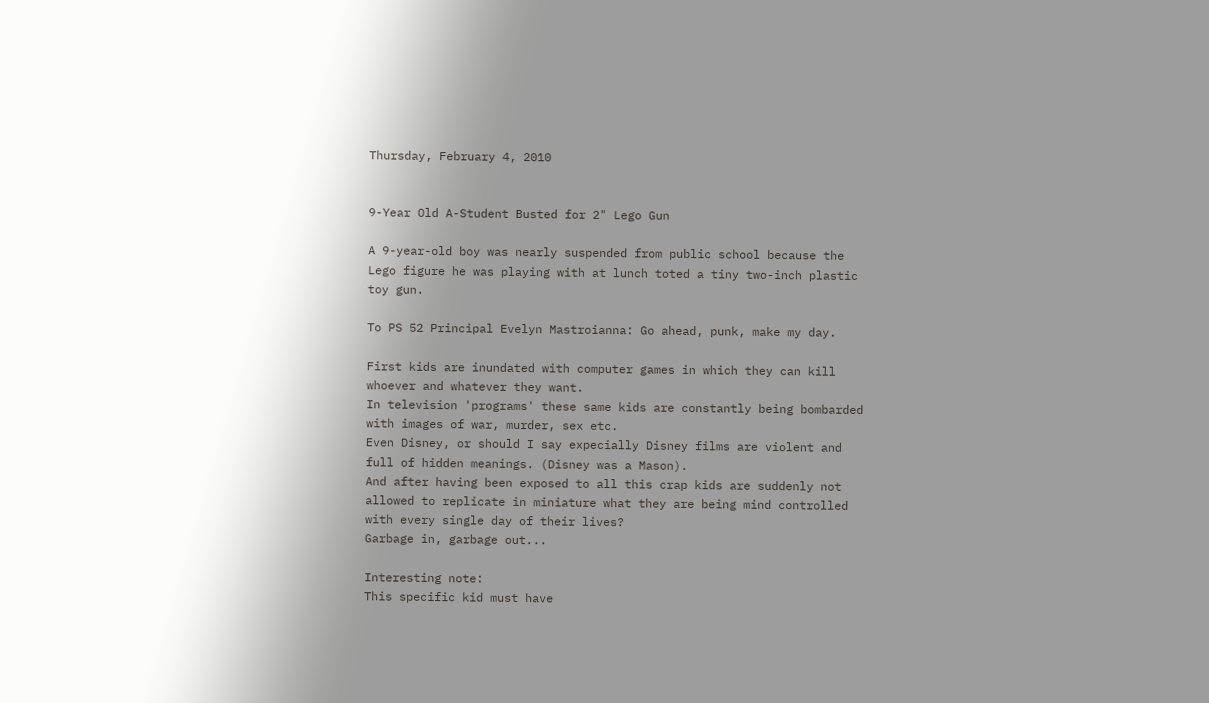Thursday, February 4, 2010


9-Year Old A-Student Busted for 2" Lego Gun

A 9-year-old boy was nearly suspended from public school because the Lego figure he was playing with at lunch toted a tiny two-inch plastic toy gun.

To PS 52 Principal Evelyn Mastroianna: Go ahead, punk, make my day.

First kids are inundated with computer games in which they can kill whoever and whatever they want.
In television 'programs' these same kids are constantly being bombarded with images of war, murder, sex etc.
Even Disney, or should I say expecially Disney films are violent and full of hidden meanings. (Disney was a Mason).
And after having been exposed to all this crap kids are suddenly not allowed to replicate in miniature what they are being mind controlled with every single day of their lives?
Garbage in, garbage out...

Interesting note:
This specific kid must have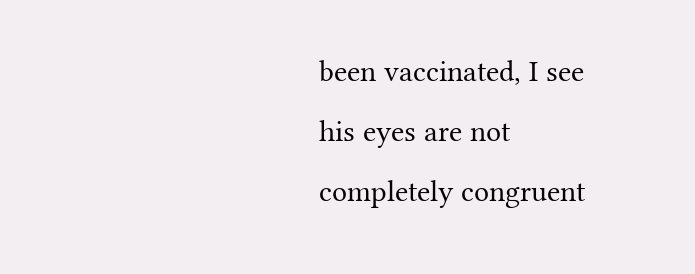been vaccinated, I see his eyes are not completely congruent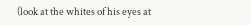(look at the whites of his eyes at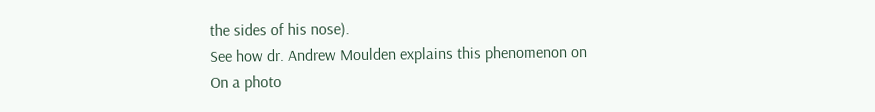the sides of his nose).
See how dr. Andrew Moulden explains this phenomenon on
On a photo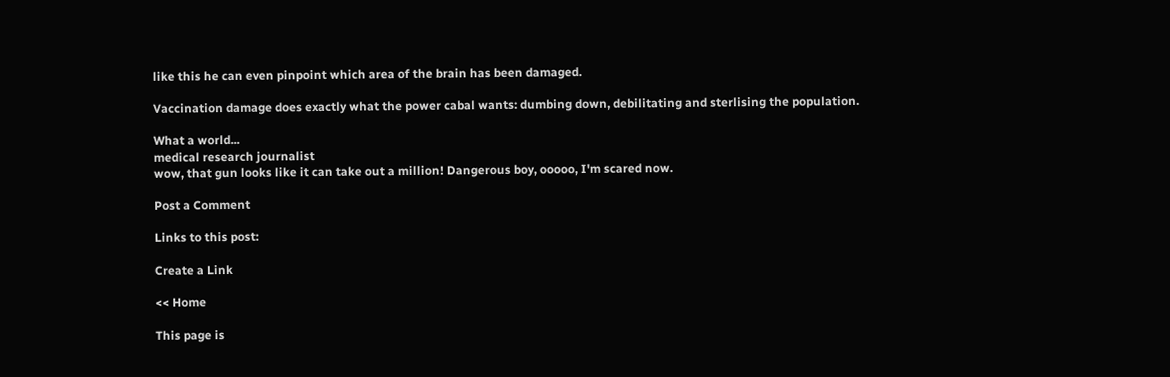like this he can even pinpoint which area of the brain has been damaged.

Vaccination damage does exactly what the power cabal wants: dumbing down, debilitating and sterlising the population.

What a world...
medical research journalist
wow, that gun looks like it can take out a million! Dangerous boy, ooooo, I'm scared now.

Post a Comment

Links to this post:

Create a Link

<< Home

This page is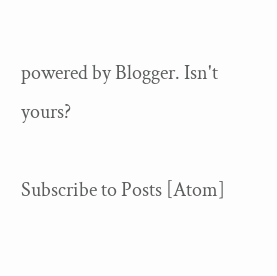powered by Blogger. Isn't yours?

Subscribe to Posts [Atom]